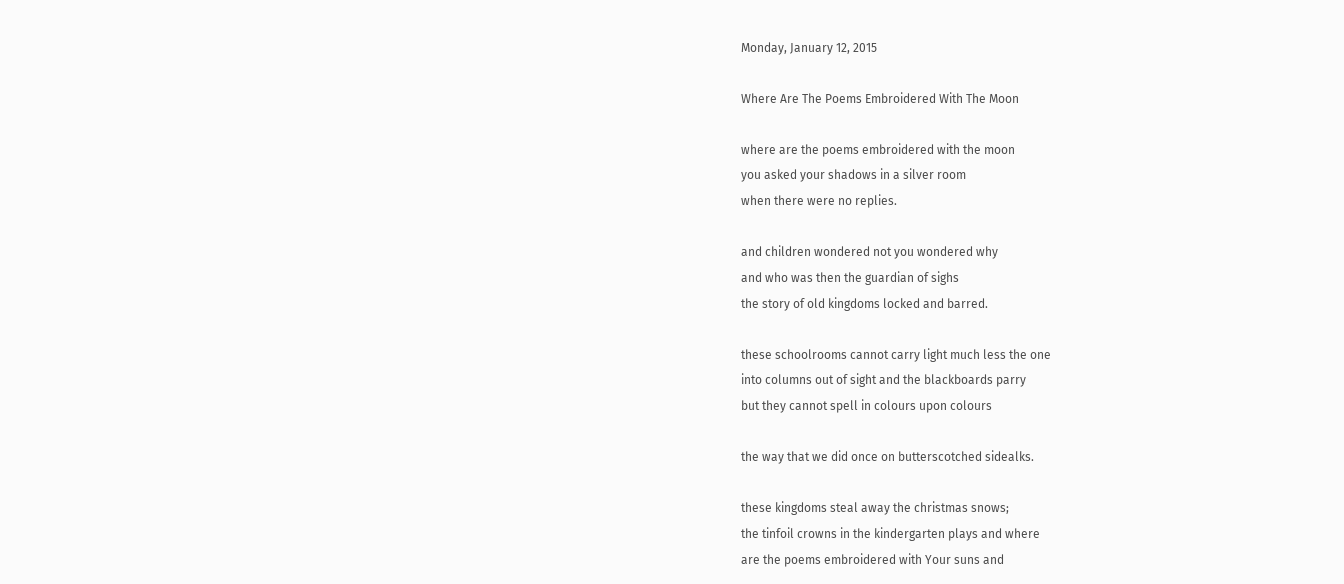Monday, January 12, 2015

Where Are The Poems Embroidered With The Moon

where are the poems embroidered with the moon
you asked your shadows in a silver room
when there were no replies.

and children wondered not you wondered why
and who was then the guardian of sighs
the story of old kingdoms locked and barred.

these schoolrooms cannot carry light much less the one
into columns out of sight and the blackboards parry
but they cannot spell in colours upon colours

the way that we did once on butterscotched sidealks.

these kingdoms steal away the christmas snows;
the tinfoil crowns in the kindergarten plays and where
are the poems embroidered with Your suns and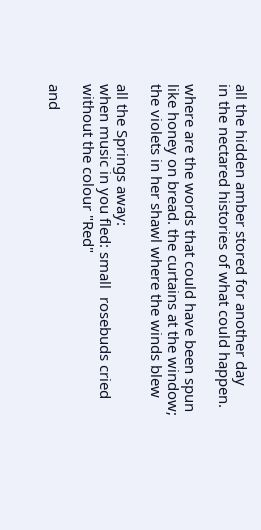all the hidden amber stored for another day
in the nectared histories of what could happen.

where are the words that could have been spun
like honey on bread. the curtains at the window;
the violets in her shawl where the winds blew

all the Springs away:
when music in you fled: small  rosebuds cried
without the colour "Red"

and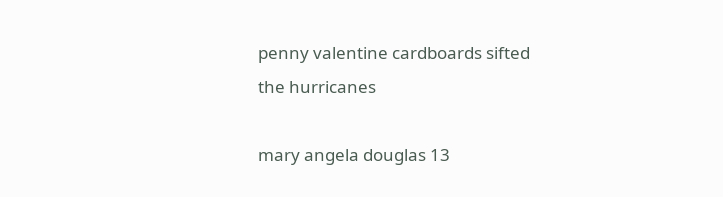penny valentine cardboards sifted
the hurricanes

mary angela douglas 13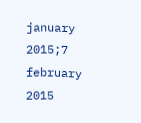january 2015;7 february 2015